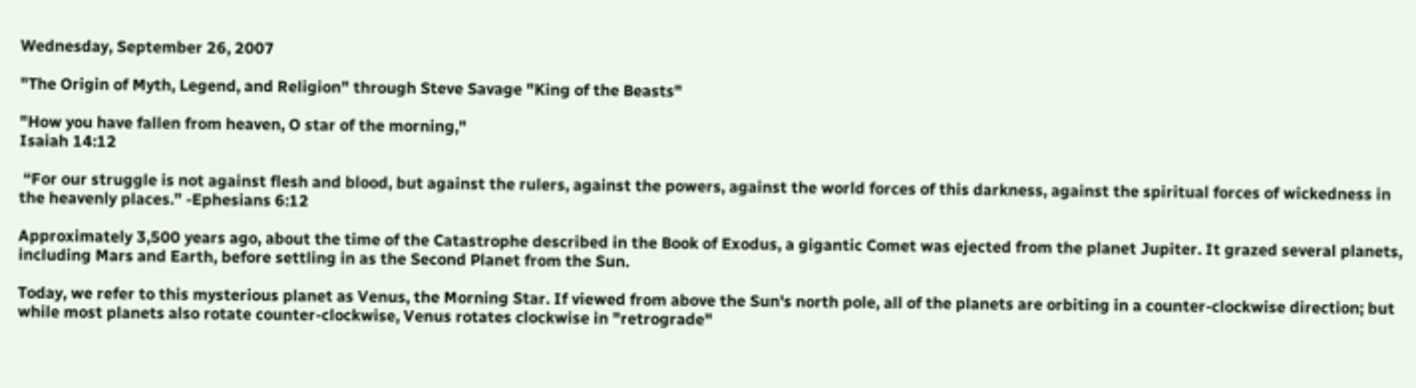Wednesday, September 26, 2007

"The Origin of Myth, Legend, and Religion" through Steve Savage "King of the Beasts"

"How you have fallen from heaven, O star of the morning,"
Isaiah 14:12

 “For our struggle is not against flesh and blood, but against the rulers, against the powers, against the world forces of this darkness, against the spiritual forces of wickedness in the heavenly places.” -Ephesians 6:12

Approximately 3,500 years ago, about the time of the Catastrophe described in the Book of Exodus, a gigantic Comet was ejected from the planet Jupiter. It grazed several planets, including Mars and Earth, before settling in as the Second Planet from the Sun.

Today, we refer to this mysterious planet as Venus, the Morning Star. If viewed from above the Sun's north pole, all of the planets are orbiting in a counter-clockwise direction; but while most planets also rotate counter-clockwise, Venus rotates clockwise in "retrograde"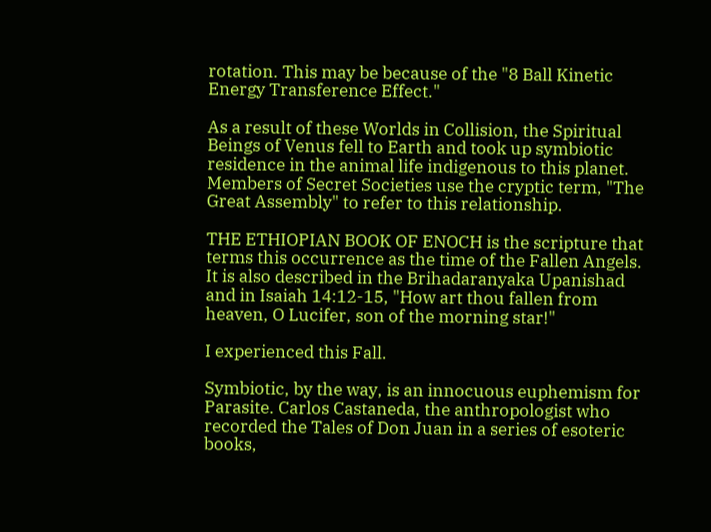rotation. This may be because of the "8 Ball Kinetic Energy Transference Effect."

As a result of these Worlds in Collision, the Spiritual Beings of Venus fell to Earth and took up symbiotic residence in the animal life indigenous to this planet. Members of Secret Societies use the cryptic term, "The Great Assembly" to refer to this relationship.

THE ETHIOPIAN BOOK OF ENOCH is the scripture that terms this occurrence as the time of the Fallen Angels. It is also described in the Brihadaranyaka Upanishad and in Isaiah 14:12-15, "How art thou fallen from heaven, O Lucifer, son of the morning star!"

I experienced this Fall.

Symbiotic, by the way, is an innocuous euphemism for Parasite. Carlos Castaneda, the anthropologist who recorded the Tales of Don Juan in a series of esoteric books,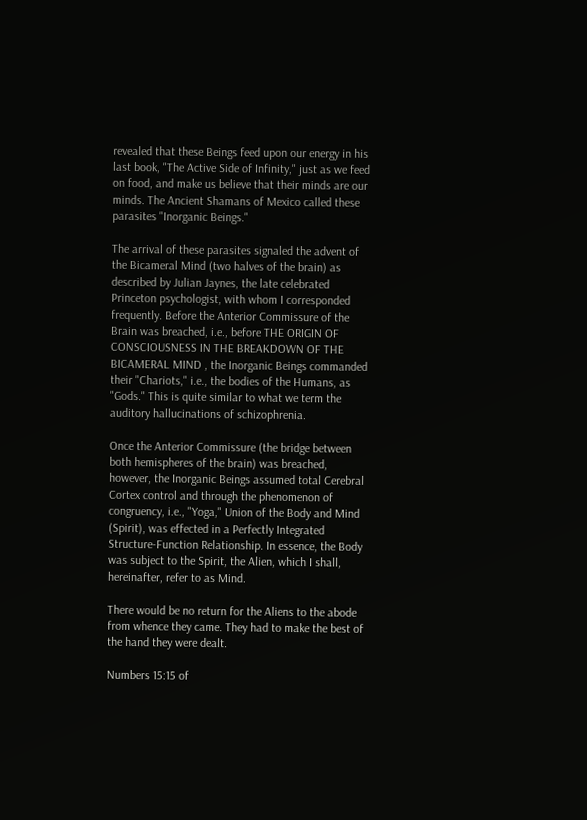revealed that these Beings feed upon our energy in his last book, "The Active Side of Infinity," just as we feed on food, and make us believe that their minds are our minds. The Ancient Shamans of Mexico called these parasites "Inorganic Beings."

The arrival of these parasites signaled the advent of the Bicameral Mind (two halves of the brain) as described by Julian Jaynes, the late celebrated Princeton psychologist, with whom I corresponded frequently. Before the Anterior Commissure of the Brain was breached, i.e., before THE ORIGIN OF CONSCIOUSNESS IN THE BREAKDOWN OF THE BICAMERAL MIND , the Inorganic Beings commanded their "Chariots," i.e., the bodies of the Humans, as "Gods." This is quite similar to what we term the auditory hallucinations of schizophrenia.

Once the Anterior Commissure (the bridge between both hemispheres of the brain) was breached, however, the Inorganic Beings assumed total Cerebral Cortex control and through the phenomenon of congruency, i.e., "Yoga," Union of the Body and Mind (Spirit), was effected in a Perfectly Integrated Structure-Function Relationship. In essence, the Body was subject to the Spirit, the Alien, which I shall, hereinafter, refer to as Mind.

There would be no return for the Aliens to the abode from whence they came. They had to make the best of the hand they were dealt.

Numbers 15:15 of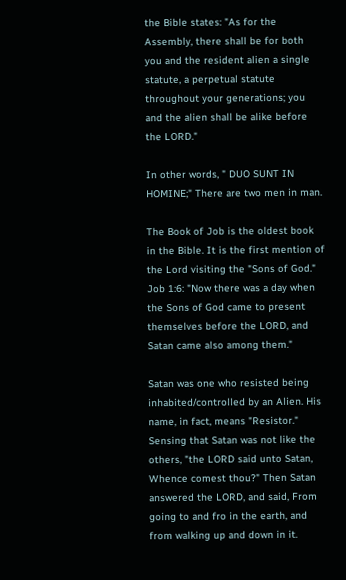the Bible states: "As for the Assembly, there shall be for both you and the resident alien a single statute, a perpetual statute throughout your generations; you and the alien shall be alike before the LORD."

In other words, " DUO SUNT IN HOMINE;" There are two men in man.

The Book of Job is the oldest book in the Bible. It is the first mention of the Lord visiting the "Sons of God." Job 1:6: "Now there was a day when the Sons of God came to present themselves before the LORD, and Satan came also among them."

Satan was one who resisted being inhabited/controlled by an Alien. His name, in fact, means "Resistor." Sensing that Satan was not like the others, "the LORD said unto Satan, Whence comest thou?" Then Satan answered the LORD, and said, From going to and fro in the earth, and from walking up and down in it.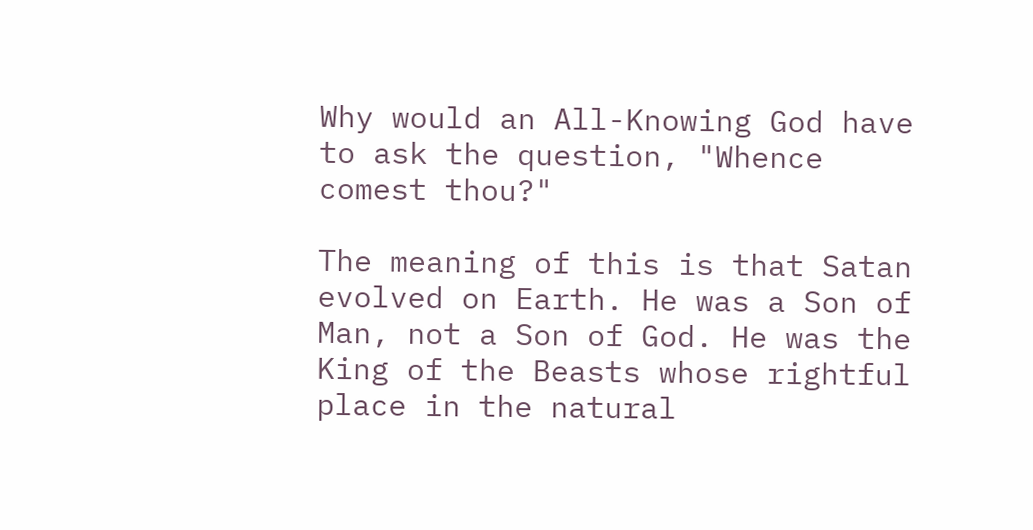Why would an All-Knowing God have to ask the question, "Whence comest thou?"

The meaning of this is that Satan evolved on Earth. He was a Son of Man, not a Son of God. He was the King of the Beasts whose rightful place in the natural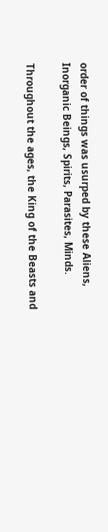order of things was usurped by these Aliens, Inorganic Beings, Spirits, Parasites, Minds.

Throughout the ages, the King of the Beasts and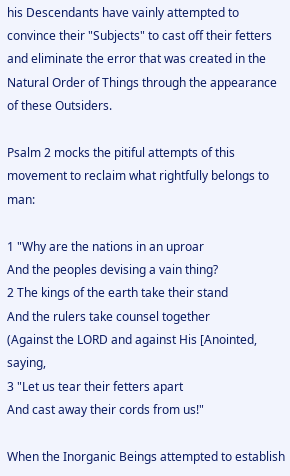his Descendants have vainly attempted to convince their "Subjects" to cast off their fetters and eliminate the error that was created in the Natural Order of Things through the appearance of these Outsiders.

Psalm 2 mocks the pitiful attempts of this movement to reclaim what rightfully belongs to man:

1 "Why are the nations in an uproar
And the peoples devising a vain thing?
2 The kings of the earth take their stand
And the rulers take counsel together
(Against the LORD and against His [Anointed, saying,
3 "Let us tear their fetters apart
And cast away their cords from us!"

When the Inorganic Beings attempted to establish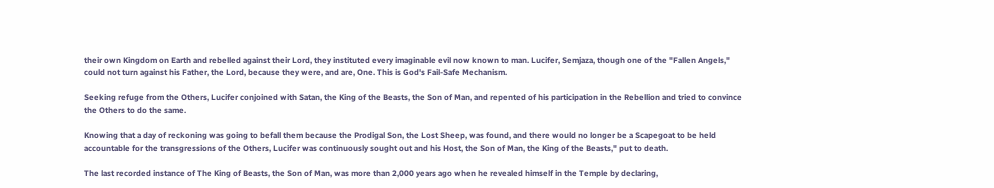their own Kingdom on Earth and rebelled against their Lord, they instituted every imaginable evil now known to man. Lucifer, Semjaza, though one of the "Fallen Angels," could not turn against his Father, the Lord, because they were, and are, One. This is God's Fail-Safe Mechanism.

Seeking refuge from the Others, Lucifer conjoined with Satan, the King of the Beasts, the Son of Man, and repented of his participation in the Rebellion and tried to convince the Others to do the same.

Knowing that a day of reckoning was going to befall them because the Prodigal Son, the Lost Sheep, was found, and there would no longer be a Scapegoat to be held accountable for the transgressions of the Others, Lucifer was continuously sought out and his Host, the Son of Man, the King of the Beasts," put to death.

The last recorded instance of The King of Beasts, the Son of Man, was more than 2,000 years ago when he revealed himself in the Temple by declaring,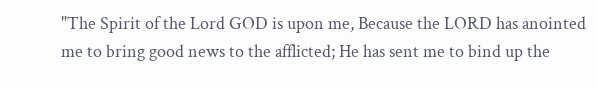"The Spirit of the Lord GOD is upon me, Because the LORD has anointed me to bring good news to the afflicted; He has sent me to bind up the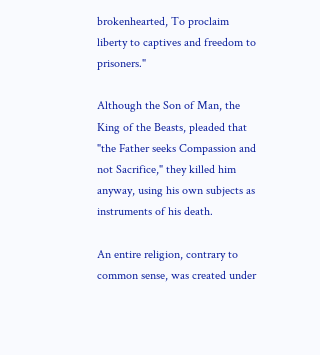brokenhearted, To proclaim liberty to captives and freedom to prisoners."

Although the Son of Man, the King of the Beasts, pleaded that "the Father seeks Compassion and not Sacrifice," they killed him anyway, using his own subjects as instruments of his death.

An entire religion, contrary to common sense, was created under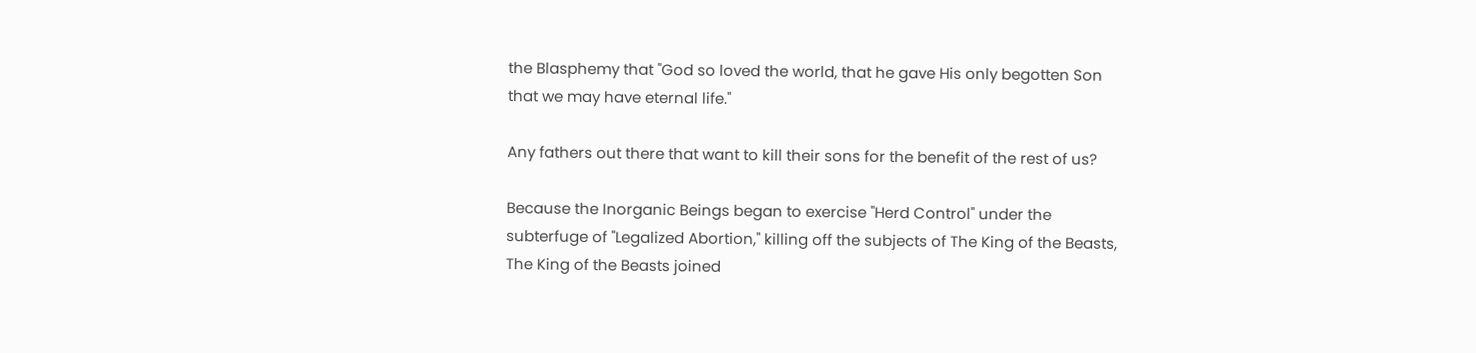the Blasphemy that "God so loved the world, that he gave His only begotten Son that we may have eternal life."

Any fathers out there that want to kill their sons for the benefit of the rest of us?

Because the Inorganic Beings began to exercise "Herd Control" under the subterfuge of "Legalized Abortion," killing off the subjects of The King of the Beasts, The King of the Beasts joined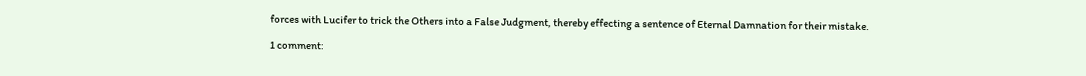forces with Lucifer to trick the Others into a False Judgment, thereby effecting a sentence of Eternal Damnation for their mistake.

1 comment: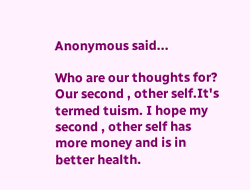Anonymous said...

Who are our thoughts for? Our second , other self.It's termed tuism. I hope my second , other self has more money and is in better health.